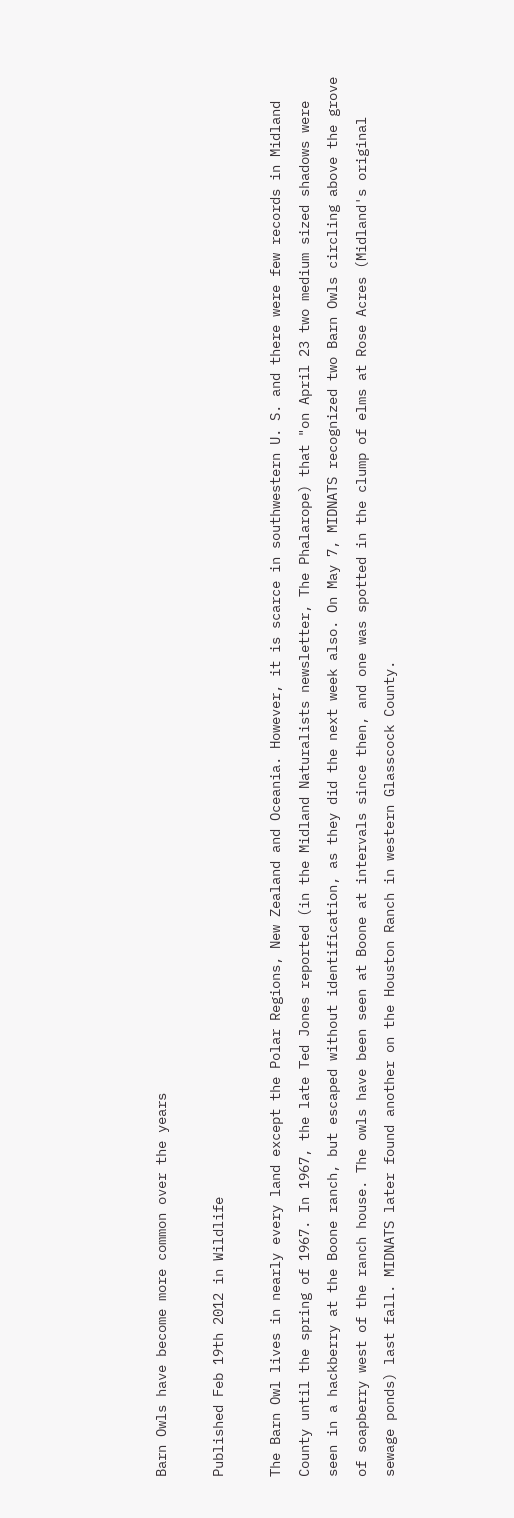Barn Owls have become more common over the years

Published Feb 19th 2012 in Wildlife

The Barn Owl lives in nearly every land except the Polar Regions, New Zealand and Oceania. However, it is scarce in southwestern U. S. and there were few records in Midland County until the spring of 1967. In 1967, the late Ted Jones reported (in the Midland Naturalists newsletter, The Phalarope) that "on April 23 two medium sized shadows were seen in a hackberry at the Boone ranch, but escaped without identification, as they did the next week also. On May 7, MIDNATS recognized two Barn Owls circling above the grove of soapberry west of the ranch house. The owls have been seen at Boone at intervals since then, and one was spotted in the clump of elms at Rose Acres (Midland's original sewage ponds) last fall. MIDNATS later found another on the Houston Ranch in western Glasscock County.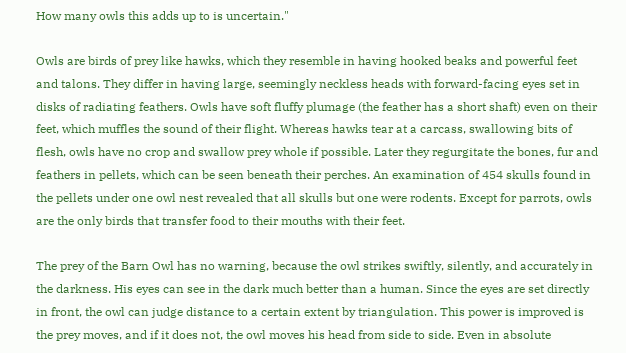How many owls this adds up to is uncertain."

Owls are birds of prey like hawks, which they resemble in having hooked beaks and powerful feet and talons. They differ in having large, seemingly neckless heads with forward-facing eyes set in disks of radiating feathers. Owls have soft fluffy plumage (the feather has a short shaft) even on their feet, which muffles the sound of their flight. Whereas hawks tear at a carcass, swallowing bits of flesh, owls have no crop and swallow prey whole if possible. Later they regurgitate the bones, fur and feathers in pellets, which can be seen beneath their perches. An examination of 454 skulls found in the pellets under one owl nest revealed that all skulls but one were rodents. Except for parrots, owls are the only birds that transfer food to their mouths with their feet.

The prey of the Barn Owl has no warning, because the owl strikes swiftly, silently, and accurately in the darkness. His eyes can see in the dark much better than a human. Since the eyes are set directly in front, the owl can judge distance to a certain extent by triangulation. This power is improved is the prey moves, and if it does not, the owl moves his head from side to side. Even in absolute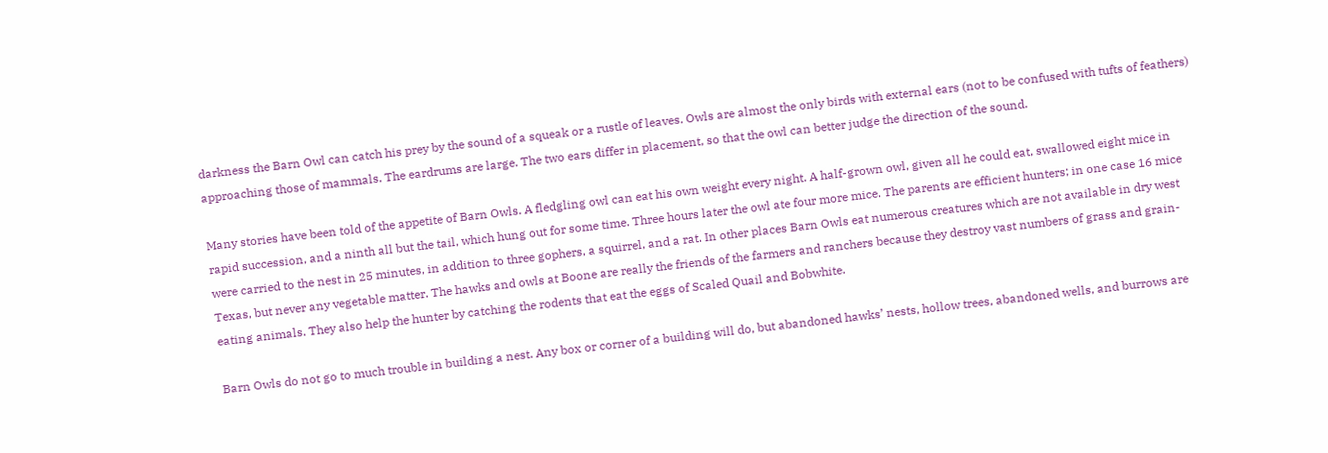darkness the Barn Owl can catch his prey by the sound of a squeak or a rustle of leaves. Owls are almost the only birds with external ears (not to be confused with tufts of feathers) approaching those of mammals. The eardrums are large. The two ears differ in placement, so that the owl can better judge the direction of the sound.

Many stories have been told of the appetite of Barn Owls. A fledgling owl can eat his own weight every night. A half-grown owl, given all he could eat, swallowed eight mice in rapid succession, and a ninth all but the tail, which hung out for some time. Three hours later the owl ate four more mice. The parents are efficient hunters; in one case 16 mice were carried to the nest in 25 minutes, in addition to three gophers, a squirrel, and a rat. In other places Barn Owls eat numerous creatures which are not available in dry west Texas, but never any vegetable matter. The hawks and owls at Boone are really the friends of the farmers and ranchers because they destroy vast numbers of grass and grain-eating animals. They also help the hunter by catching the rodents that eat the eggs of Scaled Quail and Bobwhite.

Barn Owls do not go to much trouble in building a nest. Any box or corner of a building will do, but abandoned hawks’ nests, hollow trees, abandoned wells, and burrows are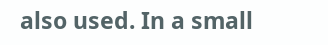also used. In a small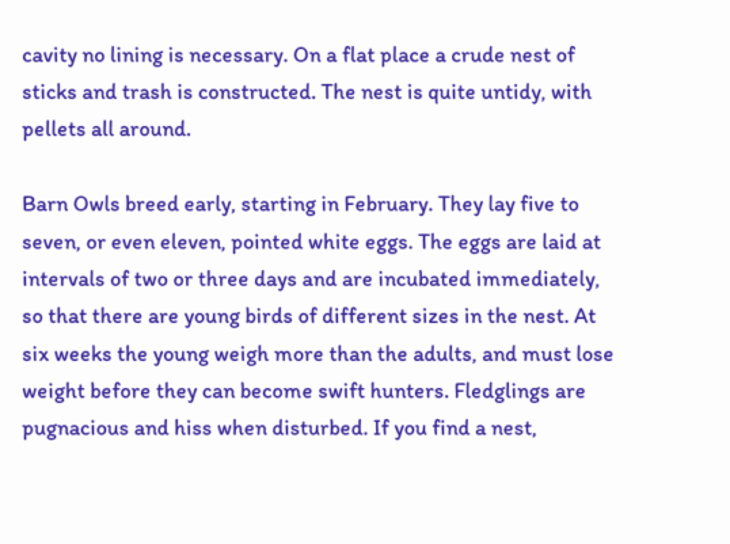cavity no lining is necessary. On a flat place a crude nest of sticks and trash is constructed. The nest is quite untidy, with pellets all around.

Barn Owls breed early, starting in February. They lay five to seven, or even eleven, pointed white eggs. The eggs are laid at intervals of two or three days and are incubated immediately, so that there are young birds of different sizes in the nest. At six weeks the young weigh more than the adults, and must lose weight before they can become swift hunters. Fledglings are pugnacious and hiss when disturbed. If you find a nest,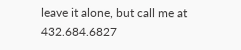leave it alone, but call me at 432.684.6827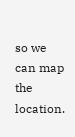so we can map the location.